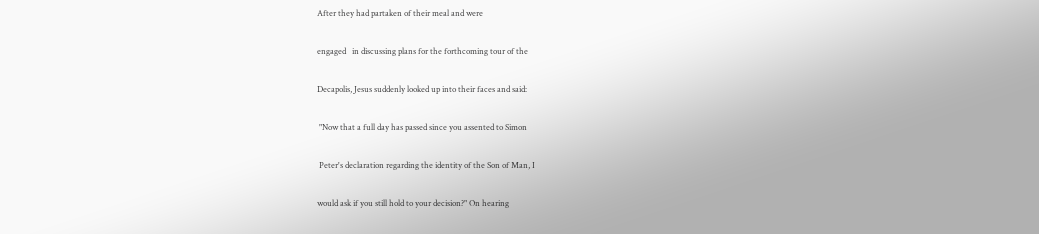After they had partaken of their meal and were

engaged   in discussing plans for the forthcoming tour of the

Decapolis, Jesus suddenly looked up into their faces and said:

 "Now that a full day has passed since you assented to Simon

 Peter's declaration regarding the identity of the Son of Man, I

would ask if you still hold to your decision?" On hearing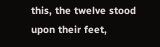this, the twelve stood upon their feet,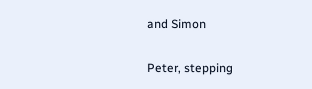and Simon

Peter, stepping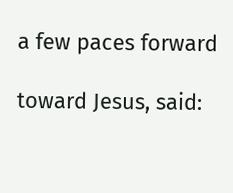a few paces forward

toward Jesus, said: